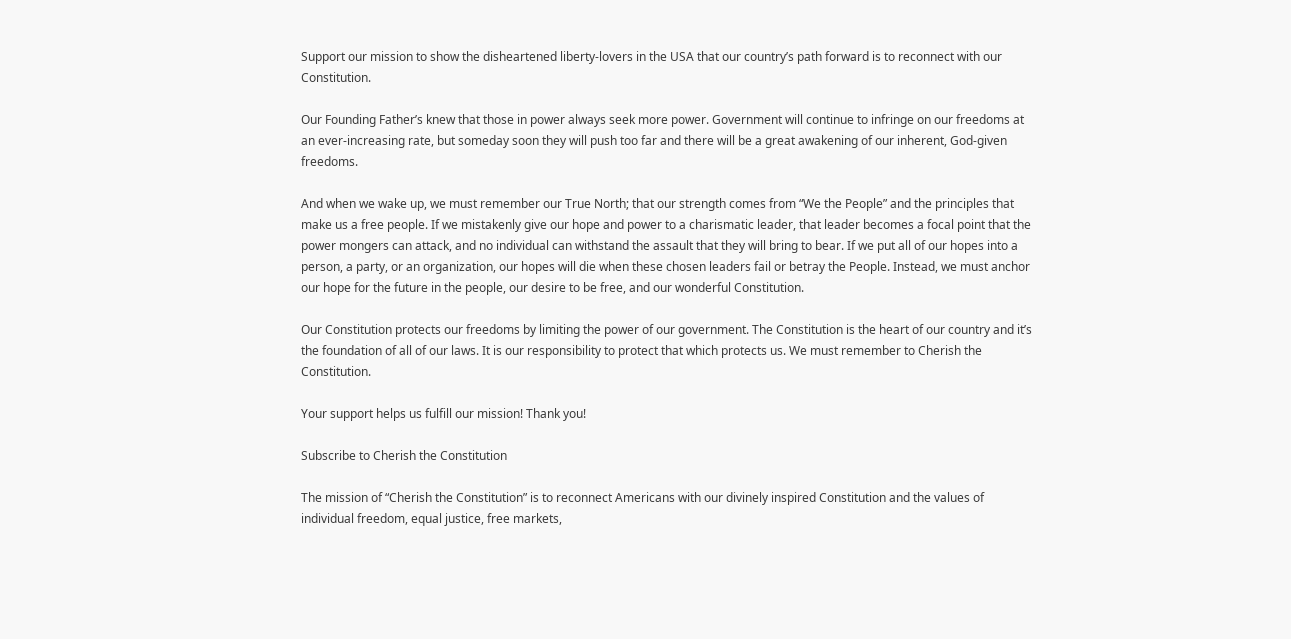Support our mission to show the disheartened liberty-lovers in the USA that our country’s path forward is to reconnect with our Constitution.

Our Founding Father’s knew that those in power always seek more power. Government will continue to infringe on our freedoms at an ever-increasing rate, but someday soon they will push too far and there will be a great awakening of our inherent, God-given freedoms.

And when we wake up, we must remember our True North; that our strength comes from “We the People” and the principles that make us a free people. If we mistakenly give our hope and power to a charismatic leader, that leader becomes a focal point that the power mongers can attack, and no individual can withstand the assault that they will bring to bear. If we put all of our hopes into a person, a party, or an organization, our hopes will die when these chosen leaders fail or betray the People. Instead, we must anchor our hope for the future in the people, our desire to be free, and our wonderful Constitution.

Our Constitution protects our freedoms by limiting the power of our government. The Constitution is the heart of our country and it’s the foundation of all of our laws. It is our responsibility to protect that which protects us. We must remember to Cherish the Constitution.

Your support helps us fulfill our mission! Thank you!

Subscribe to Cherish the Constitution

The mission of “Cherish the Constitution” is to reconnect Americans with our divinely inspired Constitution and the values of individual freedom, equal justice, free markets,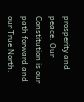prosperity and peace. Our Constitution is our path forward and our True North.